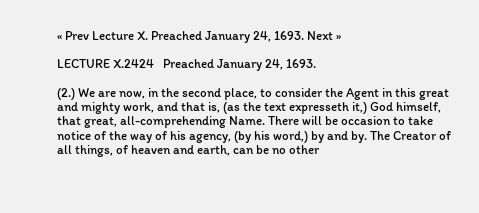« Prev Lecture X. Preached January 24, 1693. Next »

LECTURE X.2424   Preached January 24, 1693.

(2.) We are now, in the second place, to consider the Agent in this great and mighty work, and that is, (as the text expresseth it,) God himself, that great, all-comprehending Name. There will be occasion to take notice of the way of his agency, (by his word,) by and by. The Creator of all things, of heaven and earth, can be no other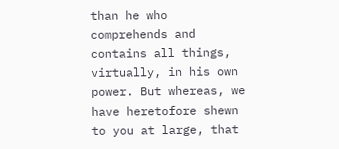than he who comprehends and contains all things, virtually, in his own power. But whereas, we have heretofore shewn to you at large, that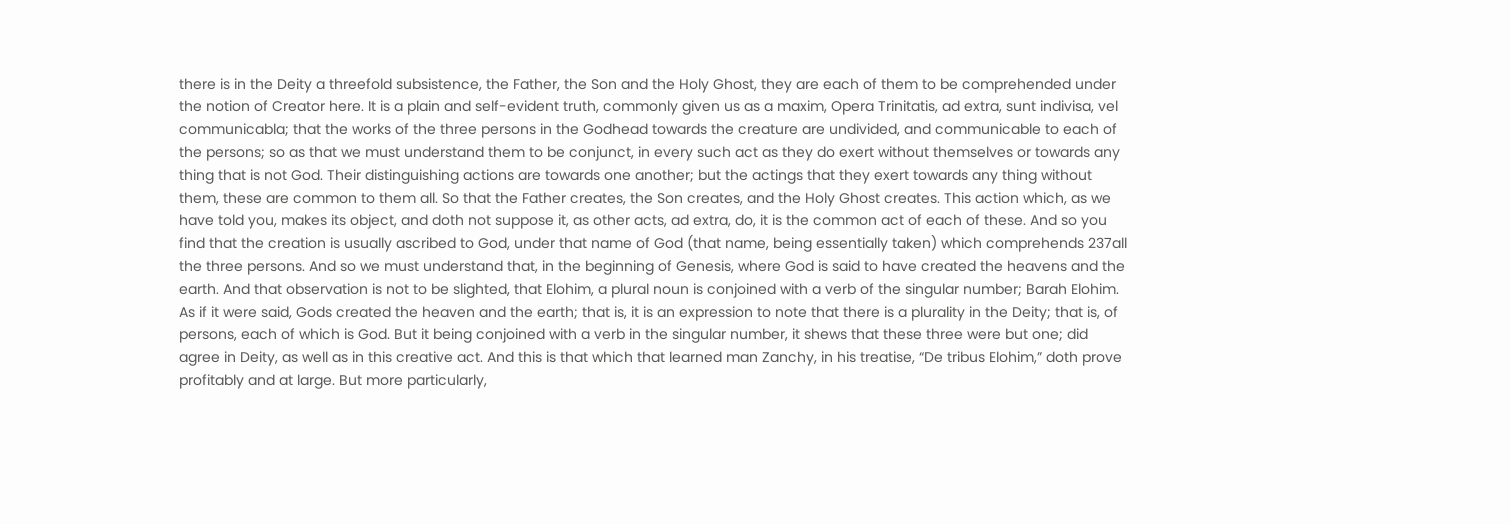there is in the Deity a threefold subsistence, the Father, the Son and the Holy Ghost, they are each of them to be comprehended under the notion of Creator here. It is a plain and self-evident truth, commonly given us as a maxim, Opera Trinitatis, ad extra, sunt indivisa, vel communicabla; that the works of the three persons in the Godhead towards the creature are undivided, and communicable to each of the persons; so as that we must understand them to be conjunct, in every such act as they do exert without themselves or towards any thing that is not God. Their distinguishing actions are towards one another; but the actings that they exert towards any thing without them, these are common to them all. So that the Father creates, the Son creates, and the Holy Ghost creates. This action which, as we have told you, makes its object, and doth not suppose it, as other acts, ad extra, do, it is the common act of each of these. And so you find that the creation is usually ascribed to God, under that name of God (that name, being essentially taken) which comprehends 237all the three persons. And so we must understand that, in the beginning of Genesis, where God is said to have created the heavens and the earth. And that observation is not to be slighted, that Elohim, a plural noun is conjoined with a verb of the singular number; Barah Elohim. As if it were said, Gods created the heaven and the earth; that is, it is an expression to note that there is a plurality in the Deity; that is, of persons, each of which is God. But it being conjoined with a verb in the singular number, it shews that these three were but one; did agree in Deity, as well as in this creative act. And this is that which that learned man Zanchy, in his treatise, “De tribus Elohim,” doth prove profitably and at large. But more particularly,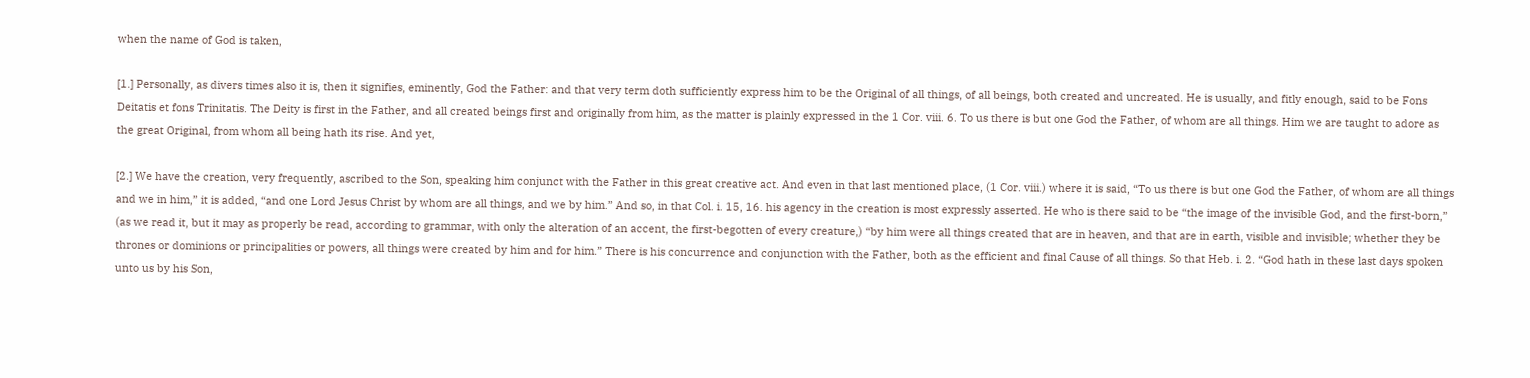when the name of God is taken,

[1.] Personally, as divers times also it is, then it signifies, eminently, God the Father: and that very term doth sufficiently express him to be the Original of all things, of all beings, both created and uncreated. He is usually, and fitly enough, said to be Fons Deitatis et fons Trinitatis. The Deity is first in the Father, and all created beings first and originally from him, as the matter is plainly expressed in the 1 Cor. viii. 6. To us there is but one God the Father, of whom are all things. Him we are taught to adore as the great Original, from whom all being hath its rise. And yet,

[2.] We have the creation, very frequently, ascribed to the Son, speaking him conjunct with the Father in this great creative act. And even in that last mentioned place, (1 Cor. viii.) where it is said, “To us there is but one God the Father, of whom are all things and we in him,” it is added, “and one Lord Jesus Christ by whom are all things, and we by him.” And so, in that Col. i. 15, 16. his agency in the creation is most expressly asserted. He who is there said to be “the image of the invisible God, and the first-born,” (as we read it, but it may as properly be read, according to grammar, with only the alteration of an accent, the first-begotten of every creature,) “by him were all things created that are in heaven, and that are in earth, visible and invisible; whether they be thrones or dominions or principalities or powers, all things were created by him and for him.” There is his concurrence and conjunction with the Father, both as the efficient and final Cause of all things. So that Heb. i. 2. “God hath in these last days spoken unto us by his Son,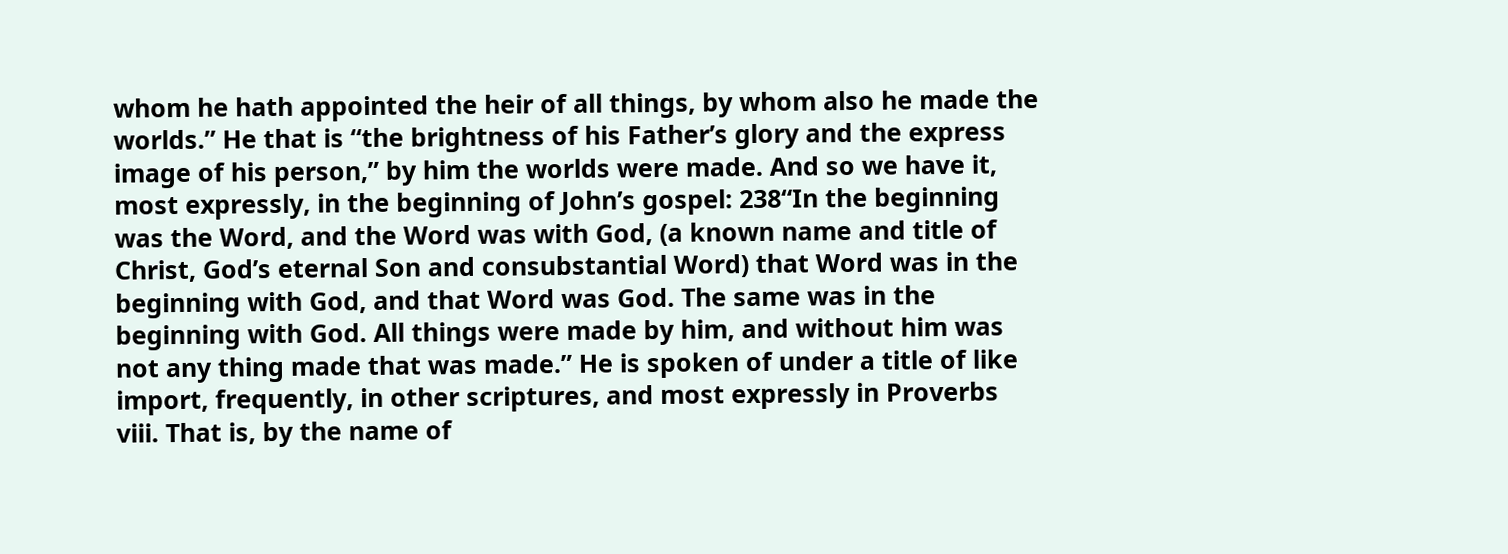whom he hath appointed the heir of all things, by whom also he made the worlds.” He that is “the brightness of his Father’s glory and the express image of his person,” by him the worlds were made. And so we have it, most expressly, in the beginning of John’s gospel: 238“In the beginning was the Word, and the Word was with God, (a known name and title of Christ, God’s eternal Son and consubstantial Word) that Word was in the beginning with God, and that Word was God. The same was in the beginning with God. All things were made by him, and without him was not any thing made that was made.” He is spoken of under a title of like import, frequently, in other scriptures, and most expressly in Proverbs viii. That is, by the name of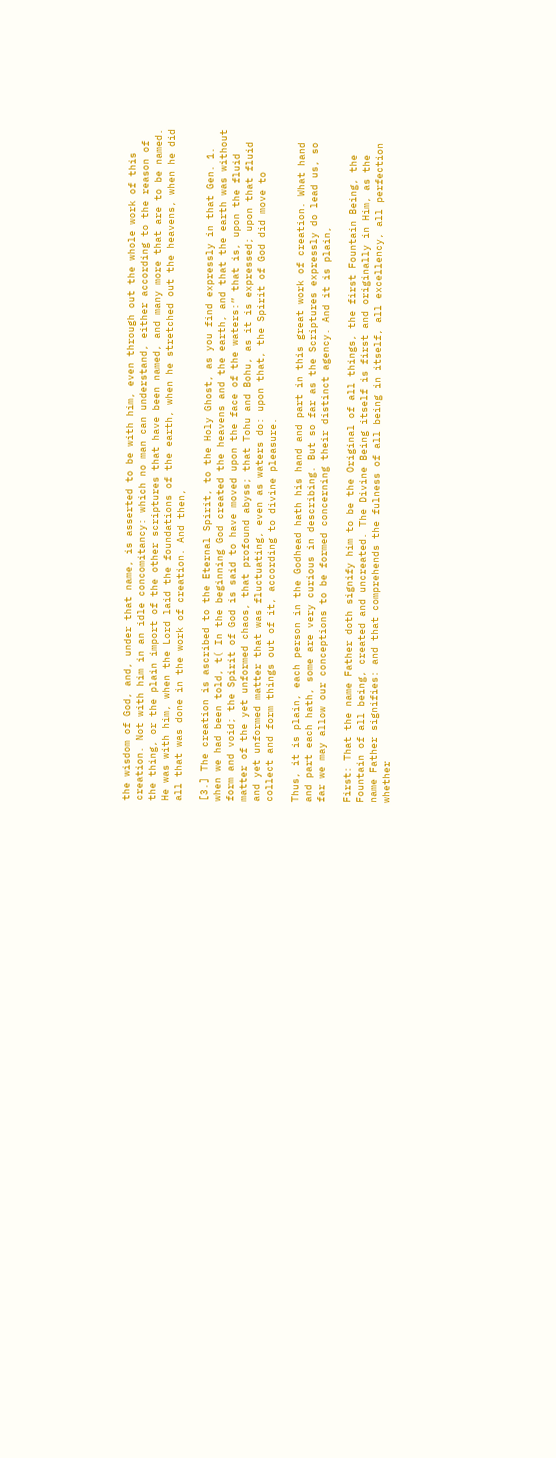the wisdom of God, and, under that name, is asserted to be with him, even through out the whole work of this creation. Not with him in an idle concomitancy: which no man can understand, either according to the reason of the thing, or the plain import of the other scriptures that have been named, and many more that are to be named. He was with him, when the Lord laid the foundations of the earth, when he stretched out the heavens, when he did all that was done in the work of creation. And then,

[3.] The creation is ascribed to the Eternal Spirit, to the Holy Ghost, as you find expressly in that Gen. 1. when we had been told, t( In the beginning God created the heavens and the earth, and that the earth was without form and void; the Spirit of God is said to have moved upon the face of the waters:” that is, upon the fluid matter of the yet unformed chaos, that profound abyss; that Tohu and Bohu, as it is expressed; upon that fluid and yet unformed matter that was fluctuating, even as waters do: upon that, the Spirit of God did move to collect and form things out of it, according to divine pleasure.

Thus, it is plain, each person in the Godhead hath his hand and part in this great work of creation. What hand and part each hath, some are very curious in describing. But so far as the Scriptures expressly do lead us, so far we may allow our conceptions to be formed concerning their distinct agency. And it is plain,

First: That the name Father doth signify him to be the Original of all things, the first Fountain Being, the Fountain of all being, created and uncreated. The Divine Being itself is first and originally in Him, as the name Father signifies: and that comprehends the fulness of all being in itself, all excellency, all perfection whether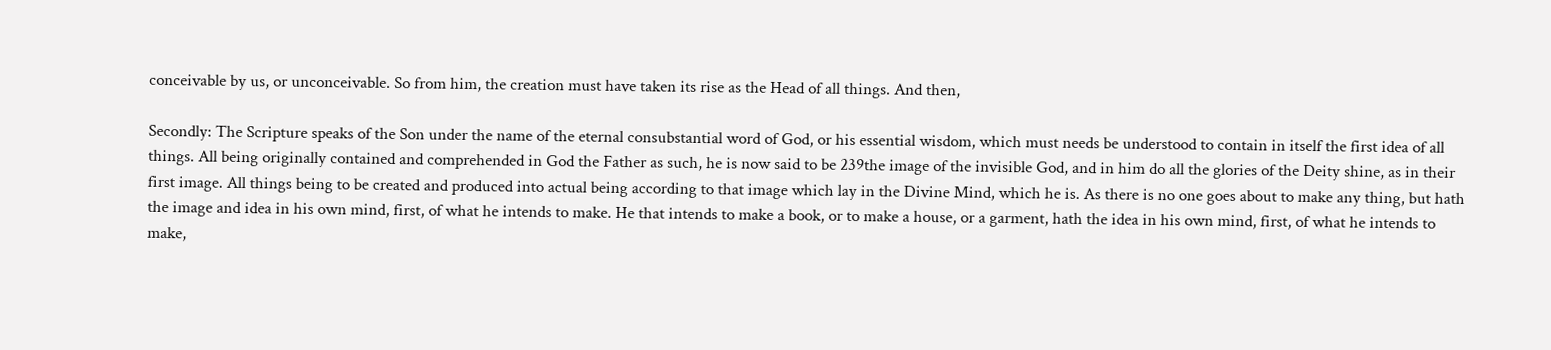conceivable by us, or unconceivable. So from him, the creation must have taken its rise as the Head of all things. And then,

Secondly: The Scripture speaks of the Son under the name of the eternal consubstantial word of God, or his essential wisdom, which must needs be understood to contain in itself the first idea of all things. All being originally contained and comprehended in God the Father as such, he is now said to be 239the image of the invisible God, and in him do all the glories of the Deity shine, as in their first image. All things being to be created and produced into actual being according to that image which lay in the Divine Mind, which he is. As there is no one goes about to make any thing, but hath the image and idea in his own mind, first, of what he intends to make. He that intends to make a book, or to make a house, or a garment, hath the idea in his own mind, first, of what he intends to make,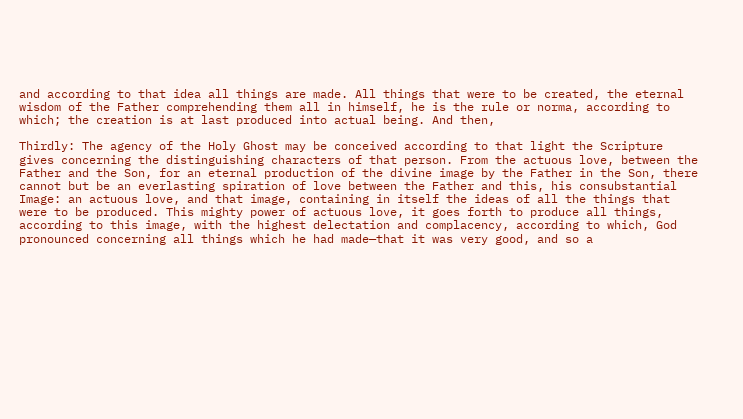and according to that idea all things are made. All things that were to be created, the eternal wisdom of the Father comprehending them all in himself, he is the rule or norma, according to which; the creation is at last produced into actual being. And then,

Thirdly: The agency of the Holy Ghost may be conceived according to that light the Scripture gives concerning the distinguishing characters of that person. From the actuous love, between the Father and the Son, for an eternal production of the divine image by the Father in the Son, there cannot but be an everlasting spiration of love between the Father and this, his consubstantial Image: an actuous love, and that image, containing in itself the ideas of all the things that were to be produced. This mighty power of actuous love, it goes forth to produce all things, according to this image, with the highest delectation and complacency, according to which, God pronounced concerning all things which he had made—that it was very good, and so a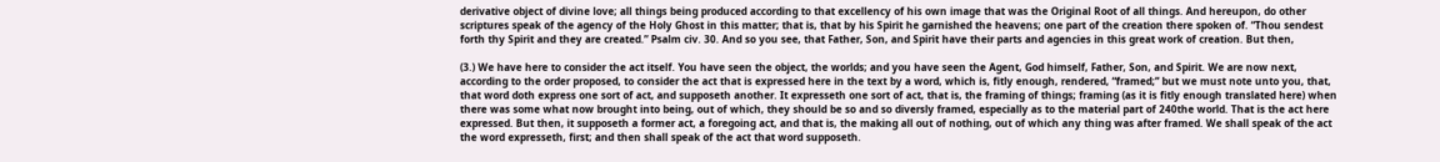derivative object of divine love; all things being produced according to that excellency of his own image that was the Original Root of all things. And hereupon, do other scriptures speak of the agency of the Holy Ghost in this matter; that is, that by his Spirit he garnished the heavens; one part of the creation there spoken of. “Thou sendest forth thy Spirit and they are created.” Psalm civ. 30. And so you see, that Father, Son, and Spirit have their parts and agencies in this great work of creation. But then,

(3.) We have here to consider the act itself. You have seen the object, the worlds; and you have seen the Agent, God himself, Father, Son, and Spirit. We are now next, according to the order proposed, to consider the act that is expressed here in the text by a word, which is, fitly enough, rendered, “framed;” but we must note unto you, that, that word doth express one sort of act, and supposeth another. It expresseth one sort of act, that is, the framing of things; framing (as it is fitly enough translated here) when there was some what now brought into being, out of which, they should be so and so diversly framed, especially as to the material part of 240the world. That is the act here expressed. But then, it supposeth a former act, a foregoing act, and that is, the making all out of nothing, out of which any thing was after framed. We shall speak of the act the word expresseth, first; and then shall speak of the act that word supposeth.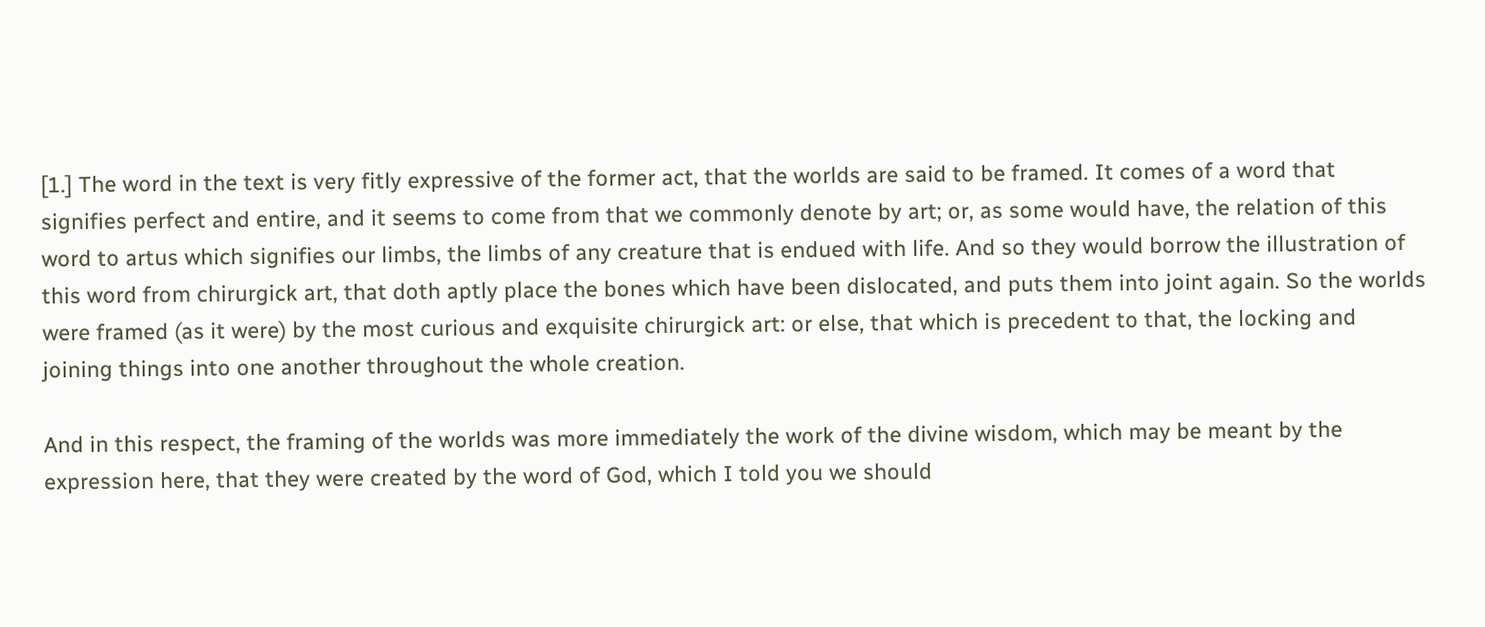[1.] The word in the text is very fitly expressive of the former act, that the worlds are said to be framed. It comes of a word that signifies perfect and entire, and it seems to come from that we commonly denote by art; or, as some would have, the relation of this word to artus which signifies our limbs, the limbs of any creature that is endued with life. And so they would borrow the illustration of this word from chirurgick art, that doth aptly place the bones which have been dislocated, and puts them into joint again. So the worlds were framed (as it were) by the most curious and exquisite chirurgick art: or else, that which is precedent to that, the locking and joining things into one another throughout the whole creation.

And in this respect, the framing of the worlds was more immediately the work of the divine wisdom, which may be meant by the expression here, that they were created by the word of God, which I told you we should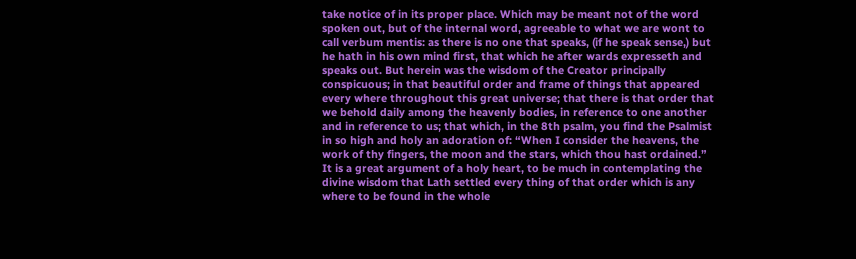take notice of in its proper place. Which may be meant not of the word spoken out, but of the internal word, agreeable to what we are wont to call verbum mentis: as there is no one that speaks, (if he speak sense,) but he hath in his own mind first, that which he after wards expresseth and speaks out. But herein was the wisdom of the Creator principally conspicuous; in that beautiful order and frame of things that appeared every where throughout this great universe; that there is that order that we behold daily among the heavenly bodies, in reference to one another and in reference to us; that which, in the 8th psalm, you find the Psalmist in so high and holy an adoration of: “When I consider the heavens, the work of thy fingers, the moon and the stars, which thou hast ordained.” It is a great argument of a holy heart, to be much in contemplating the divine wisdom that Lath settled every thing of that order which is any where to be found in the whole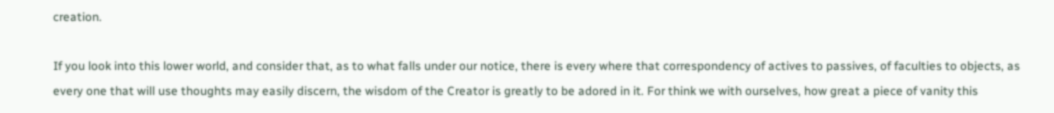creation.

If you look into this lower world, and consider that, as to what falls under our notice, there is every where that correspondency of actives to passives, of faculties to objects, as every one that will use thoughts may easily discern, the wisdom of the Creator is greatly to be adored in it. For think we with ourselves, how great a piece of vanity this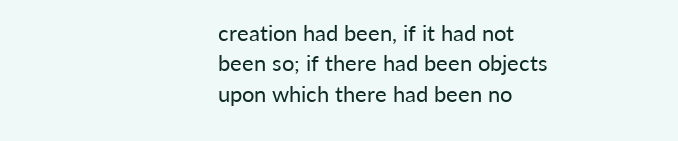creation had been, if it had not been so; if there had been objects upon which there had been no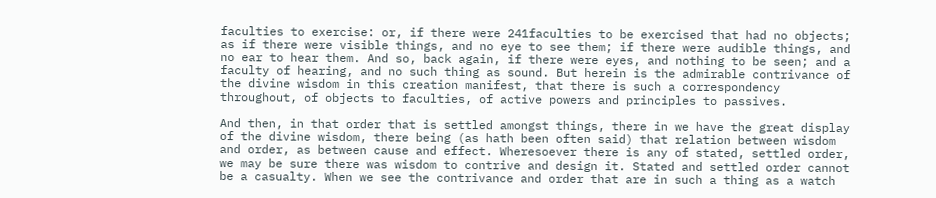faculties to exercise: or, if there were 241faculties to be exercised that had no objects; as if there were visible things, and no eye to see them; if there were audible things, and no ear to hear them. And so, back again, if there were eyes, and nothing to be seen; and a faculty of hearing, and no such thing as sound. But herein is the admirable contrivance of the divine wisdom in this creation manifest, that there is such a correspondency throughout, of objects to faculties, of active powers and principles to passives.

And then, in that order that is settled amongst things, there in we have the great display of the divine wisdom, there being (as hath been often said) that relation between wisdom and order, as between cause and effect. Wheresoever there is any of stated, settled order, we may be sure there was wisdom to contrive and design it. Stated and settled order cannot be a casualty. When we see the contrivance and order that are in such a thing as a watch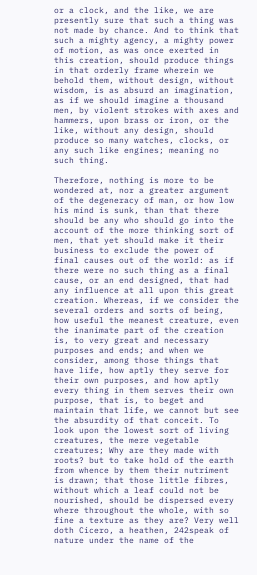or a clock, and the like, we are presently sure that such a thing was not made by chance. And to think that such a mighty agency, a mighty power of motion, as was once exerted in this creation, should produce things in that orderly frame wherein we behold them, without design, without wisdom, is as absurd an imagination, as if we should imagine a thousand men, by violent strokes with axes and hammers, upon brass or iron, or the like, without any design, should produce so many watches, clocks, or any such like engines; meaning no such thing.

Therefore, nothing is more to be wondered at, nor a greater argument of the degeneracy of man, or how low his mind is sunk, than that there should be any who should go into the account of the more thinking sort of men, that yet should make it their business to exclude the power of final causes out of the world: as if there were no such thing as a final cause, or an end designed, that had any influence at all upon this great creation. Whereas, if we consider the several orders and sorts of being, how useful the meanest creature, even the inanimate part of the creation is, to very great and necessary purposes and ends; and when we consider, among those things that have life, how aptly they serve for their own purposes, and how aptly every thing in them serves their own purpose, that is, to beget and maintain that life, we cannot but see the absurdity of that conceit. To look upon the lowest sort of living creatures, the mere vegetable creatures; Why are they made with roots? but to take hold of the earth from whence by them their nutriment is drawn; that those little fibres, without which a leaf could not be nourished, should be dispersed every where throughout the whole, with so fine a texture as they are? Very well doth Cicero, a heathen, 242speak of nature under the name of the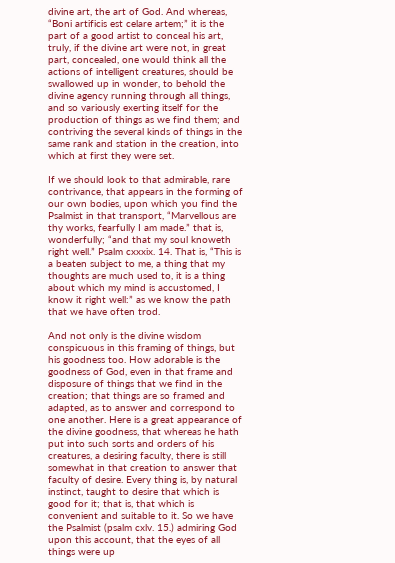divine art, the art of God. And whereas, “Boni artificis est celare artem;” it is the part of a good artist to conceal his art, truly, if the divine art were not, in great part, concealed, one would think all the actions of intelligent creatures, should be swallowed up in wonder, to behold the divine agency running through all things, and so variously exerting itself for the production of things as we find them; and contriving the several kinds of things in the same rank and station in the creation, into which at first they were set.

If we should look to that admirable, rare contrivance, that appears in the forming of our own bodies, upon which you find the Psalmist in that transport, “Marvellous are thy works, fearfully I am made.” that is, wonderfully; “and that my soul knoweth right well.” Psalm cxxxix. 14. That is, “This is a beaten subject to me, a thing that my thoughts are much used to, it is a thing about which my mind is accustomed, I know it right well:” as we know the path that we have often trod.

And not only is the divine wisdom conspicuous in this framing of things, but his goodness too. How adorable is the goodness of God, even in that frame and disposure of things that we find in the creation; that things are so framed and adapted, as to answer and correspond to one another. Here is a great appearance of the divine goodness, that whereas he hath put into such sorts and orders of his creatures, a desiring faculty, there is still somewhat in that creation to answer that faculty of desire. Every thing is, by natural instinct, taught to desire that which is good for it; that is, that which is convenient and suitable to it. So we have the Psalmist (psalm cxlv. 15.) admiring God upon this account, that the eyes of all things were up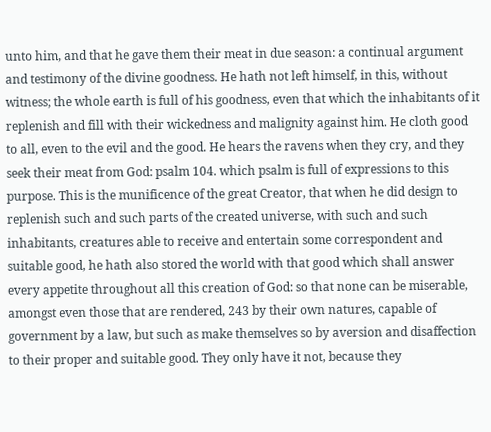unto him, and that he gave them their meat in due season: a continual argument and testimony of the divine goodness. He hath not left himself, in this, without witness; the whole earth is full of his goodness, even that which the inhabitants of it replenish and fill with their wickedness and malignity against him. He cloth good to all, even to the evil and the good. He hears the ravens when they cry, and they seek their meat from God: psalm 104. which psalm is full of expressions to this purpose. This is the munificence of the great Creator, that when he did design to replenish such and such parts of the created universe, with such and such inhabitants, creatures able to receive and entertain some correspondent and suitable good, he hath also stored the world with that good which shall answer every appetite throughout all this creation of God: so that none can be miserable, amongst even those that are rendered, 243 by their own natures, capable of government by a law, but such as make themselves so by aversion and disaffection to their proper and suitable good. They only have it not, because they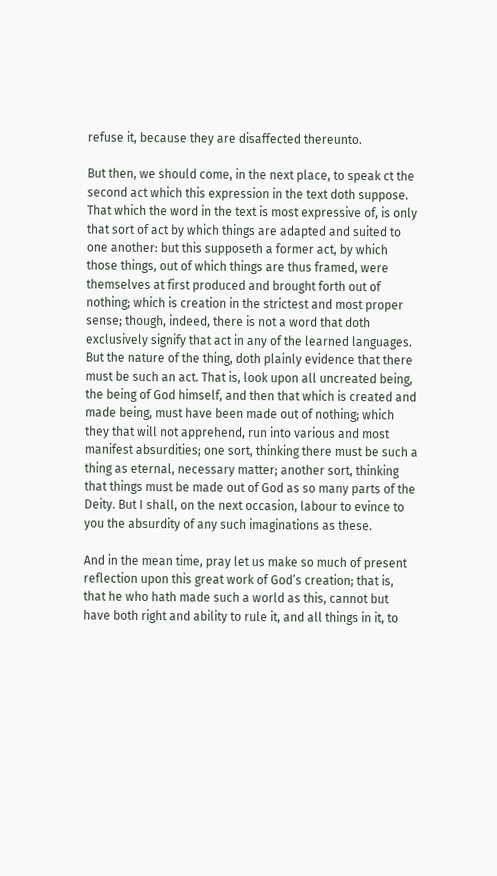refuse it, because they are disaffected thereunto.

But then, we should come, in the next place, to speak ct the second act which this expression in the text doth suppose. That which the word in the text is most expressive of, is only that sort of act by which things are adapted and suited to one another: but this supposeth a former act, by which those things, out of which things are thus framed, were themselves at first produced and brought forth out of nothing; which is creation in the strictest and most proper sense; though, indeed, there is not a word that doth exclusively signify that act in any of the learned languages. But the nature of the thing, doth plainly evidence that there must be such an act. That is, look upon all uncreated being, the being of God himself, and then that which is created and made being, must have been made out of nothing; which they that will not apprehend, run into various and most manifest absurdities; one sort, thinking there must be such a thing as eternal, necessary matter; another sort, thinking that things must be made out of God as so many parts of the Deity. But I shall, on the next occasion, labour to evince to you the absurdity of any such imaginations as these.

And in the mean time, pray let us make so much of present reflection upon this great work of God’s creation; that is, that he who hath made such a world as this, cannot but have both right and ability to rule it, and all things in it, to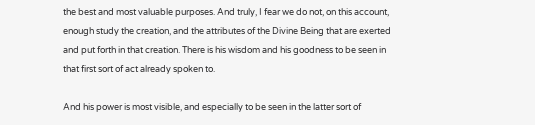the best and most valuable purposes. And truly, I fear we do not, on this account, enough study the creation, and the attributes of the Divine Being that are exerted and put forth in that creation. There is his wisdom and his goodness to be seen in that first sort of act already spoken to.

And his power is most visible, and especially to be seen in the latter sort of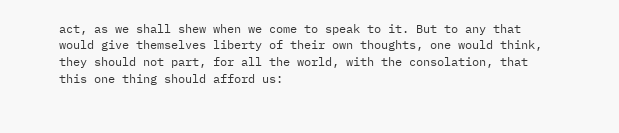act, as we shall shew when we come to speak to it. But to any that would give themselves liberty of their own thoughts, one would think, they should not part, for all the world, with the consolation, that this one thing should afford us: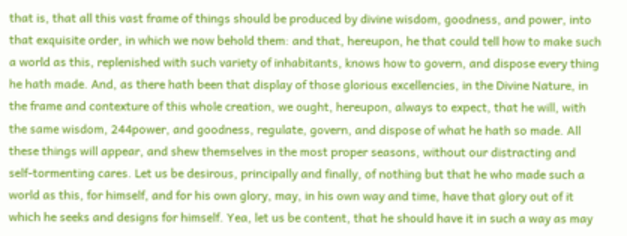that is, that all this vast frame of things should be produced by divine wisdom, goodness, and power, into that exquisite order, in which we now behold them: and that, hereupon, he that could tell how to make such a world as this, replenished with such variety of inhabitants, knows how to govern, and dispose every thing he hath made. And, as there hath been that display of those glorious excellencies, in the Divine Nature, in the frame and contexture of this whole creation, we ought, hereupon, always to expect, that he will, with the same wisdom, 244power, and goodness, regulate, govern, and dispose of what he hath so made. All these things will appear, and shew themselves in the most proper seasons, without our distracting and self-tormenting cares. Let us be desirous, principally and finally, of nothing but that he who made such a world as this, for himself, and for his own glory, may, in his own way and time, have that glory out of it which he seeks and designs for himself. Yea, let us be content, that he should have it in such a way as may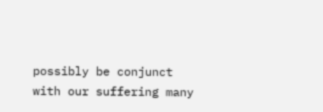possibly be conjunct with our suffering many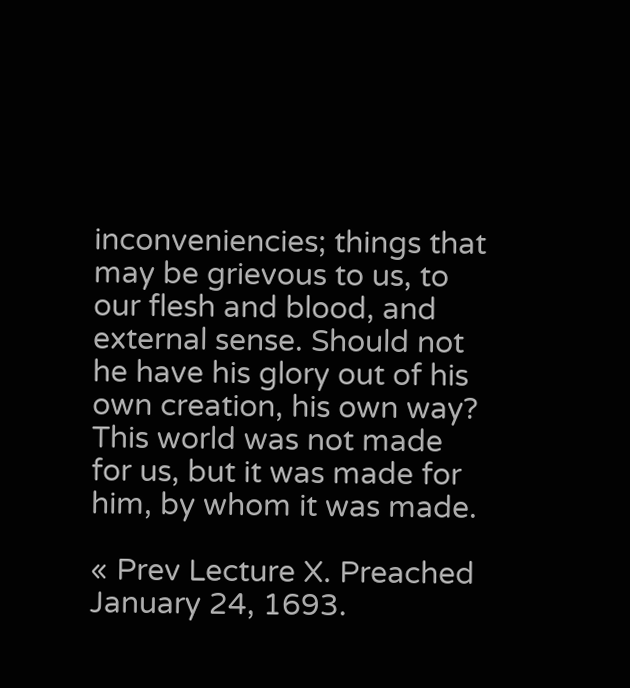inconveniencies; things that may be grievous to us, to our flesh and blood, and external sense. Should not he have his glory out of his own creation, his own way? This world was not made for us, but it was made for him, by whom it was made.

« Prev Lecture X. Preached January 24, 1693.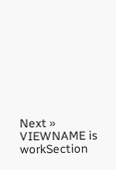Next »
VIEWNAME is workSection